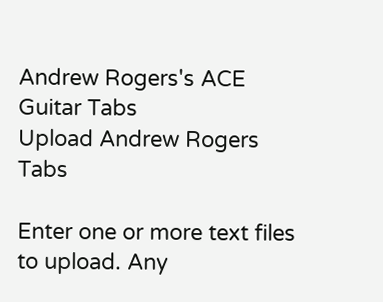Andrew Rogers's ACE Guitar Tabs
Upload Andrew Rogers Tabs

Enter one or more text files to upload. Any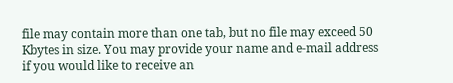file may contain more than one tab, but no file may exceed 50 Kbytes in size. You may provide your name and e-mail address if you would like to receive an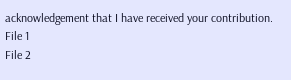acknowledgement that I have received your contribution.
File 1
File 2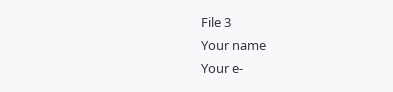File 3
Your name
Your e-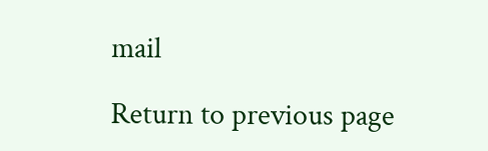mail

Return to previous page